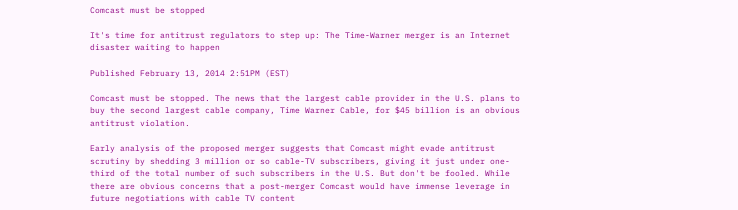Comcast must be stopped

It's time for antitrust regulators to step up: The Time-Warner merger is an Internet disaster waiting to happen

Published February 13, 2014 2:51PM (EST)

Comcast must be stopped. The news that the largest cable provider in the U.S. plans to buy the second largest cable company, Time Warner Cable, for $45 billion is an obvious antitrust violation.

Early analysis of the proposed merger suggests that Comcast might evade antitrust scrutiny by shedding 3 million or so cable-TV subscribers, giving it just under one-third of the total number of such subscribers in the U.S. But don't be fooled. While there are obvious concerns that a post-merger Comcast would have immense leverage in future negotiations with cable TV content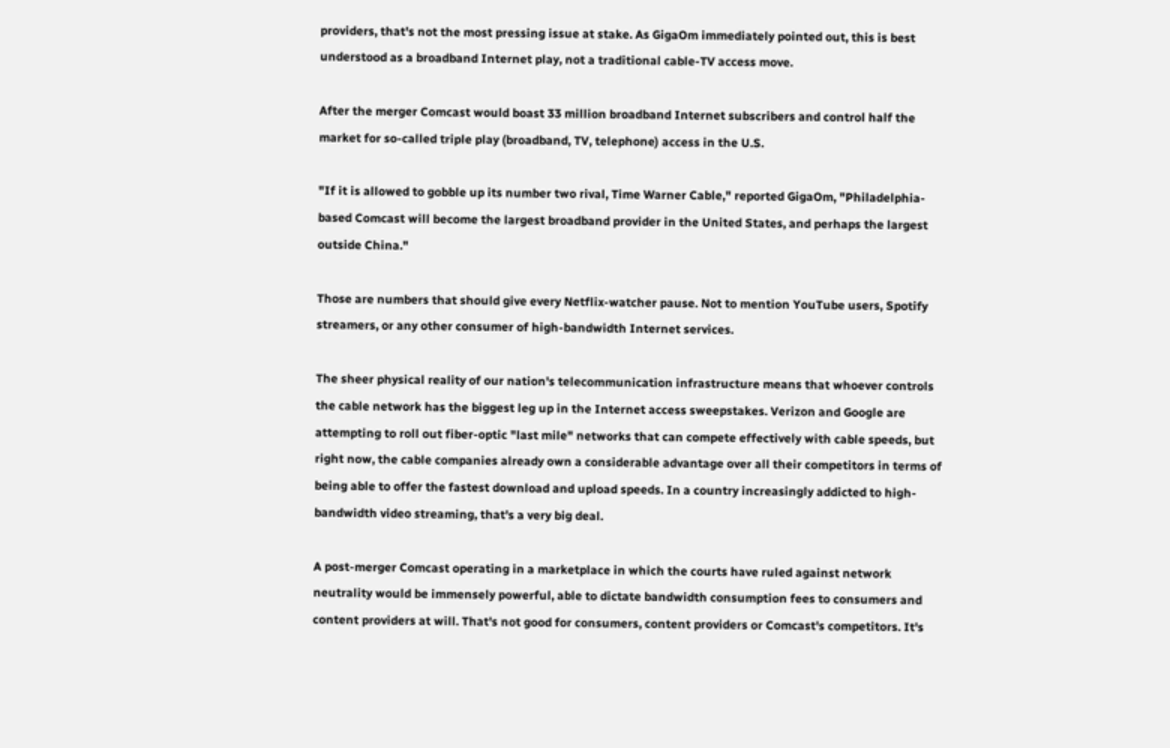providers, that's not the most pressing issue at stake. As GigaOm immediately pointed out, this is best understood as a broadband Internet play, not a traditional cable-TV access move.

After the merger Comcast would boast 33 million broadband Internet subscribers and control half the market for so-called triple play (broadband, TV, telephone) access in the U.S.

"If it is allowed to gobble up its number two rival, Time Warner Cable," reported GigaOm, "Philadelphia-based Comcast will become the largest broadband provider in the United States, and perhaps the largest outside China."

Those are numbers that should give every Netflix-watcher pause. Not to mention YouTube users, Spotify streamers, or any other consumer of high-bandwidth Internet services.

The sheer physical reality of our nation's telecommunication infrastructure means that whoever controls the cable network has the biggest leg up in the Internet access sweepstakes. Verizon and Google are attempting to roll out fiber-optic "last mile" networks that can compete effectively with cable speeds, but right now, the cable companies already own a considerable advantage over all their competitors in terms of being able to offer the fastest download and upload speeds. In a country increasingly addicted to high-bandwidth video streaming, that's a very big deal.

A post-merger Comcast operating in a marketplace in which the courts have ruled against network neutrality would be immensely powerful, able to dictate bandwidth consumption fees to consumers and content providers at will. That's not good for consumers, content providers or Comcast's competitors. It's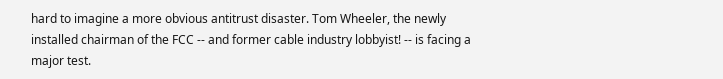hard to imagine a more obvious antitrust disaster. Tom Wheeler, the newly installed chairman of the FCC -- and former cable industry lobbyist! -- is facing a major test.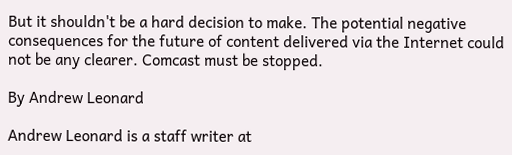But it shouldn't be a hard decision to make. The potential negative consequences for the future of content delivered via the Internet could not be any clearer. Comcast must be stopped.

By Andrew Leonard

Andrew Leonard is a staff writer at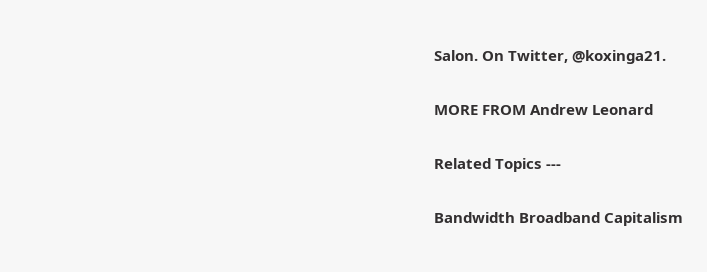Salon. On Twitter, @koxinga21.

MORE FROM Andrew Leonard

Related Topics ---

Bandwidth Broadband Capitalism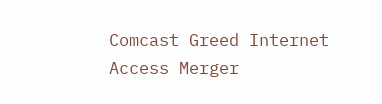Comcast Greed Internet Access Merger